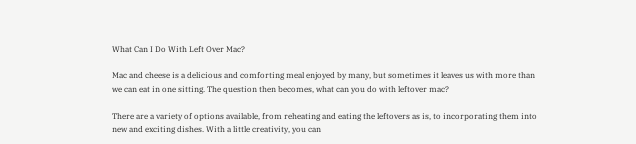What Can I Do With Left Over Mac?

Mac and cheese is a delicious and comforting meal enjoyed by many, but sometimes it leaves us with more than we can eat in one sitting. The question then becomes, what can you do with leftover mac?

There are a variety of options available, from reheating and eating the leftovers as is, to incorporating them into new and exciting dishes. With a little creativity, you can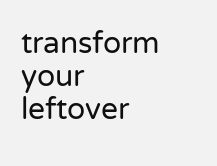transform your leftover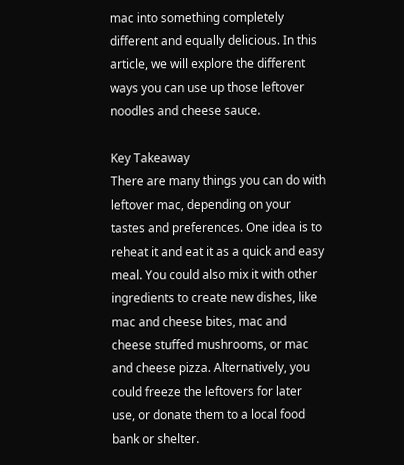mac into something completely different and equally delicious. In this article, we will explore the different ways you can use up those leftover noodles and cheese sauce.

Key Takeaway
There are many things you can do with leftover mac, depending on your tastes and preferences. One idea is to reheat it and eat it as a quick and easy meal. You could also mix it with other ingredients to create new dishes, like mac and cheese bites, mac and cheese stuffed mushrooms, or mac and cheese pizza. Alternatively, you could freeze the leftovers for later use, or donate them to a local food bank or shelter.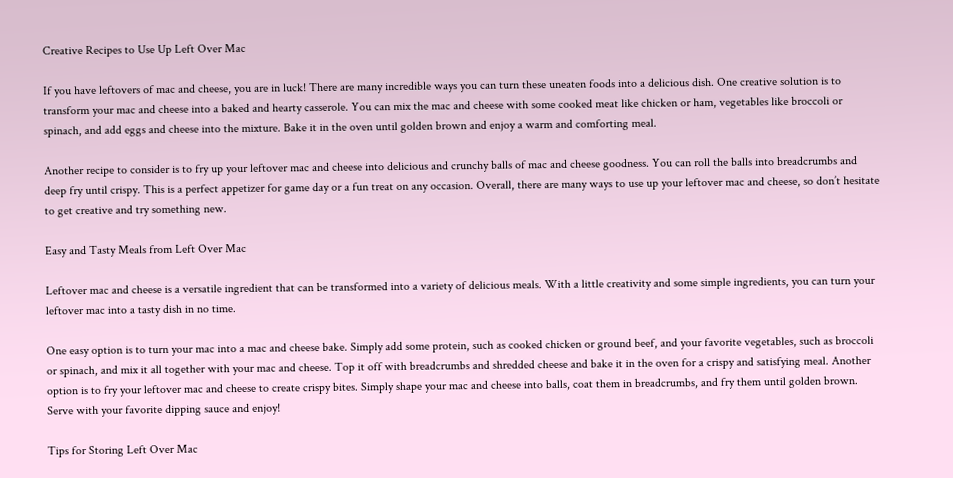Creative Recipes to Use Up Left Over Mac

If you have leftovers of mac and cheese, you are in luck! There are many incredible ways you can turn these uneaten foods into a delicious dish. One creative solution is to transform your mac and cheese into a baked and hearty casserole. You can mix the mac and cheese with some cooked meat like chicken or ham, vegetables like broccoli or spinach, and add eggs and cheese into the mixture. Bake it in the oven until golden brown and enjoy a warm and comforting meal.

Another recipe to consider is to fry up your leftover mac and cheese into delicious and crunchy balls of mac and cheese goodness. You can roll the balls into breadcrumbs and deep fry until crispy. This is a perfect appetizer for game day or a fun treat on any occasion. Overall, there are many ways to use up your leftover mac and cheese, so don’t hesitate to get creative and try something new.

Easy and Tasty Meals from Left Over Mac

Leftover mac and cheese is a versatile ingredient that can be transformed into a variety of delicious meals. With a little creativity and some simple ingredients, you can turn your leftover mac into a tasty dish in no time.

One easy option is to turn your mac into a mac and cheese bake. Simply add some protein, such as cooked chicken or ground beef, and your favorite vegetables, such as broccoli or spinach, and mix it all together with your mac and cheese. Top it off with breadcrumbs and shredded cheese and bake it in the oven for a crispy and satisfying meal. Another option is to fry your leftover mac and cheese to create crispy bites. Simply shape your mac and cheese into balls, coat them in breadcrumbs, and fry them until golden brown. Serve with your favorite dipping sauce and enjoy!

Tips for Storing Left Over Mac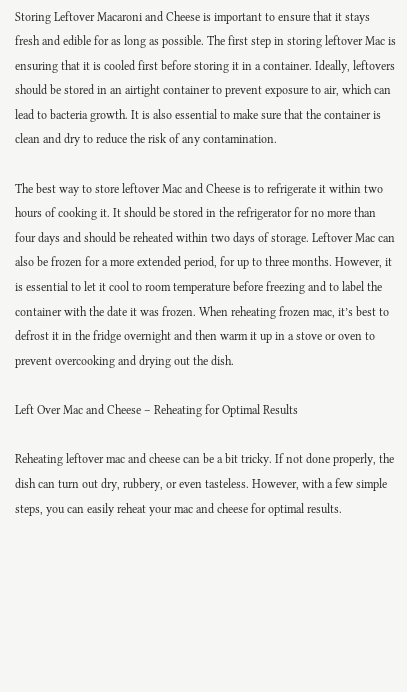Storing Leftover Macaroni and Cheese is important to ensure that it stays fresh and edible for as long as possible. The first step in storing leftover Mac is ensuring that it is cooled first before storing it in a container. Ideally, leftovers should be stored in an airtight container to prevent exposure to air, which can lead to bacteria growth. It is also essential to make sure that the container is clean and dry to reduce the risk of any contamination.

The best way to store leftover Mac and Cheese is to refrigerate it within two hours of cooking it. It should be stored in the refrigerator for no more than four days and should be reheated within two days of storage. Leftover Mac can also be frozen for a more extended period, for up to three months. However, it is essential to let it cool to room temperature before freezing and to label the container with the date it was frozen. When reheating frozen mac, it’s best to defrost it in the fridge overnight and then warm it up in a stove or oven to prevent overcooking and drying out the dish.

Left Over Mac and Cheese – Reheating for Optimal Results

Reheating leftover mac and cheese can be a bit tricky. If not done properly, the dish can turn out dry, rubbery, or even tasteless. However, with a few simple steps, you can easily reheat your mac and cheese for optimal results.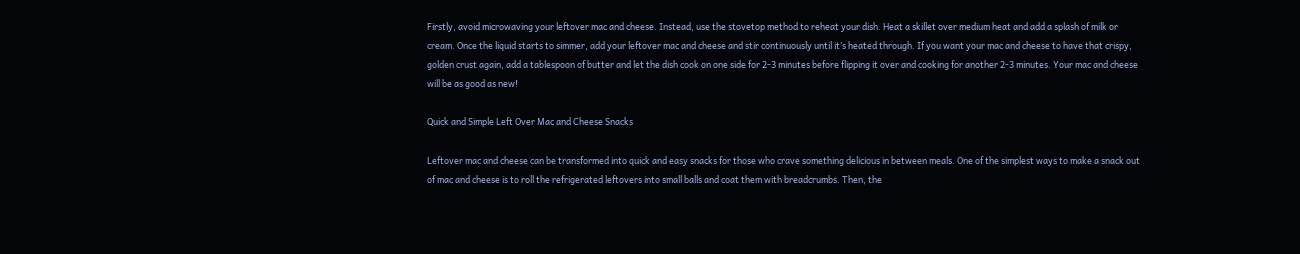Firstly, avoid microwaving your leftover mac and cheese. Instead, use the stovetop method to reheat your dish. Heat a skillet over medium heat and add a splash of milk or cream. Once the liquid starts to simmer, add your leftover mac and cheese and stir continuously until it’s heated through. If you want your mac and cheese to have that crispy, golden crust again, add a tablespoon of butter and let the dish cook on one side for 2-3 minutes before flipping it over and cooking for another 2-3 minutes. Your mac and cheese will be as good as new!

Quick and Simple Left Over Mac and Cheese Snacks

Leftover mac and cheese can be transformed into quick and easy snacks for those who crave something delicious in between meals. One of the simplest ways to make a snack out of mac and cheese is to roll the refrigerated leftovers into small balls and coat them with breadcrumbs. Then, the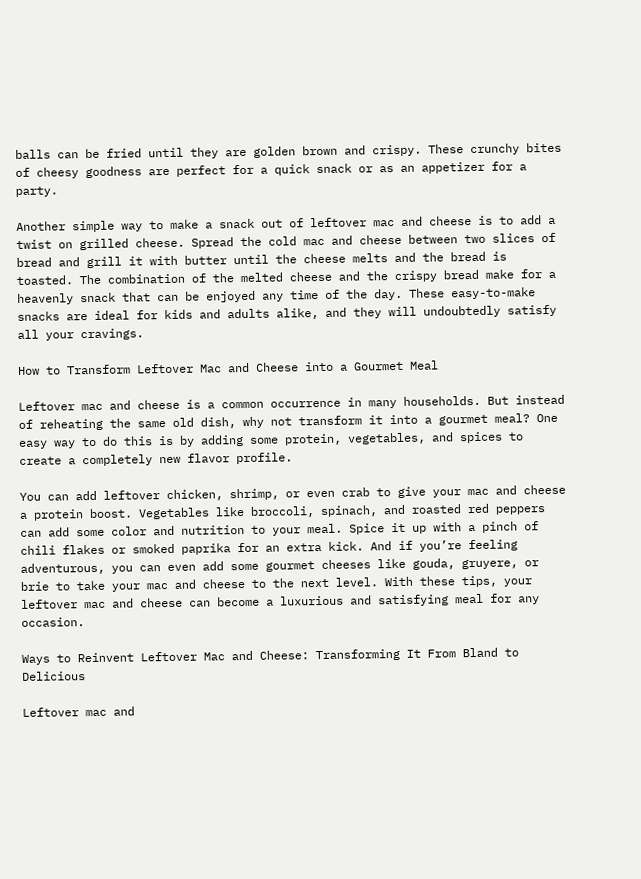balls can be fried until they are golden brown and crispy. These crunchy bites of cheesy goodness are perfect for a quick snack or as an appetizer for a party.

Another simple way to make a snack out of leftover mac and cheese is to add a twist on grilled cheese. Spread the cold mac and cheese between two slices of bread and grill it with butter until the cheese melts and the bread is toasted. The combination of the melted cheese and the crispy bread make for a heavenly snack that can be enjoyed any time of the day. These easy-to-make snacks are ideal for kids and adults alike, and they will undoubtedly satisfy all your cravings.

How to Transform Leftover Mac and Cheese into a Gourmet Meal

Leftover mac and cheese is a common occurrence in many households. But instead of reheating the same old dish, why not transform it into a gourmet meal? One easy way to do this is by adding some protein, vegetables, and spices to create a completely new flavor profile.

You can add leftover chicken, shrimp, or even crab to give your mac and cheese a protein boost. Vegetables like broccoli, spinach, and roasted red peppers can add some color and nutrition to your meal. Spice it up with a pinch of chili flakes or smoked paprika for an extra kick. And if you’re feeling adventurous, you can even add some gourmet cheeses like gouda, gruyere, or brie to take your mac and cheese to the next level. With these tips, your leftover mac and cheese can become a luxurious and satisfying meal for any occasion.

Ways to Reinvent Leftover Mac and Cheese: Transforming It From Bland to Delicious

Leftover mac and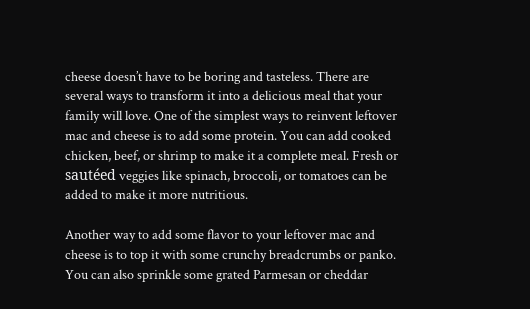cheese doesn’t have to be boring and tasteless. There are several ways to transform it into a delicious meal that your family will love. One of the simplest ways to reinvent leftover mac and cheese is to add some protein. You can add cooked chicken, beef, or shrimp to make it a complete meal. Fresh or sautéed veggies like spinach, broccoli, or tomatoes can be added to make it more nutritious.

Another way to add some flavor to your leftover mac and cheese is to top it with some crunchy breadcrumbs or panko. You can also sprinkle some grated Parmesan or cheddar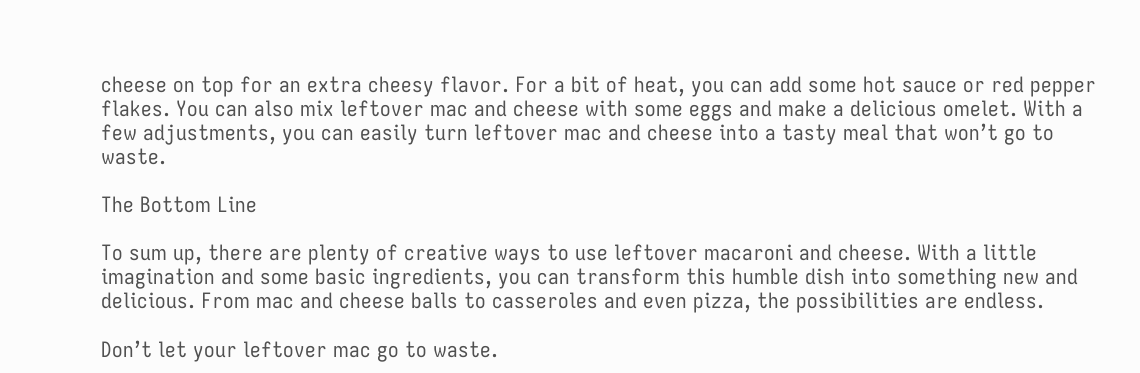cheese on top for an extra cheesy flavor. For a bit of heat, you can add some hot sauce or red pepper flakes. You can also mix leftover mac and cheese with some eggs and make a delicious omelet. With a few adjustments, you can easily turn leftover mac and cheese into a tasty meal that won’t go to waste.

The Bottom Line

To sum up, there are plenty of creative ways to use leftover macaroni and cheese. With a little imagination and some basic ingredients, you can transform this humble dish into something new and delicious. From mac and cheese balls to casseroles and even pizza, the possibilities are endless.

Don’t let your leftover mac go to waste.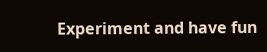Experiment and have fun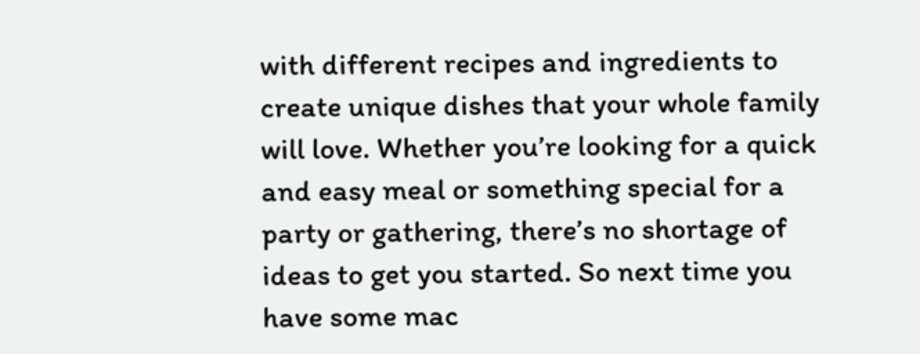with different recipes and ingredients to create unique dishes that your whole family will love. Whether you’re looking for a quick and easy meal or something special for a party or gathering, there’s no shortage of ideas to get you started. So next time you have some mac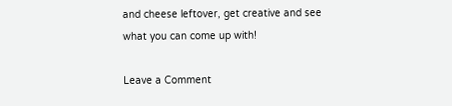and cheese leftover, get creative and see what you can come up with!

Leave a Comment